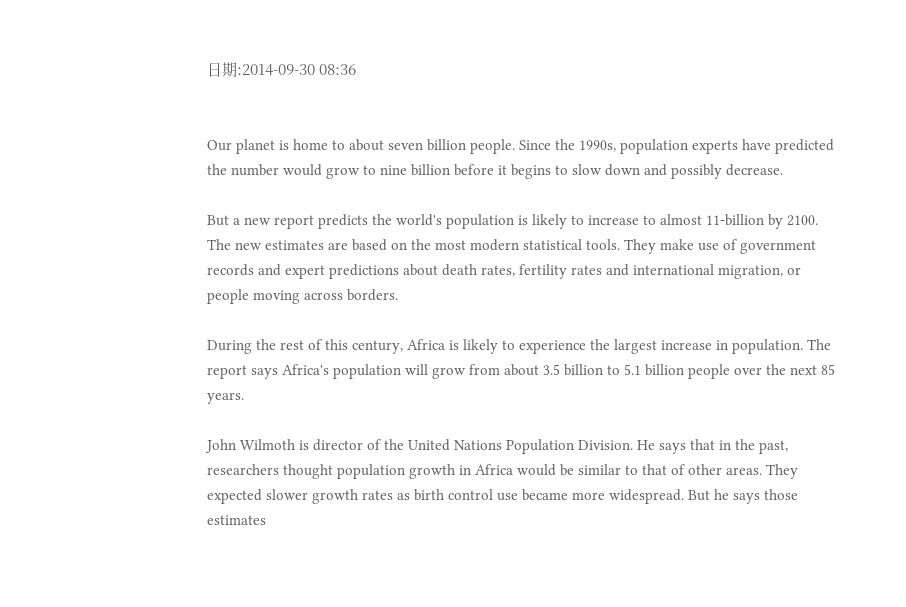日期:2014-09-30 08:36


Our planet is home to about seven billion people. Since the 1990s, population experts have predicted the number would grow to nine billion before it begins to slow down and possibly decrease.

But a new report predicts the world's population is likely to increase to almost 11-billion by 2100. The new estimates are based on the most modern statistical tools. They make use of government records and expert predictions about death rates, fertility rates and international migration, or people moving across borders.

During the rest of this century, Africa is likely to experience the largest increase in population. The report says Africa's population will grow from about 3.5 billion to 5.1 billion people over the next 85 years.

John Wilmoth is director of the United Nations Population Division. He says that in the past, researchers thought population growth in Africa would be similar to that of other areas. They expected slower growth rates as birth control use became more widespread. But he says those estimates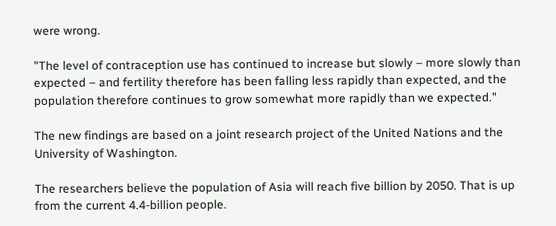were wrong.

"The level of contraception use has continued to increase but slowly – more slowly than expected – and fertility therefore has been falling less rapidly than expected, and the population therefore continues to grow somewhat more rapidly than we expected."

The new findings are based on a joint research project of the United Nations and the University of Washington.

The researchers believe the population of Asia will reach five billion by 2050. That is up from the current 4.4-billion people.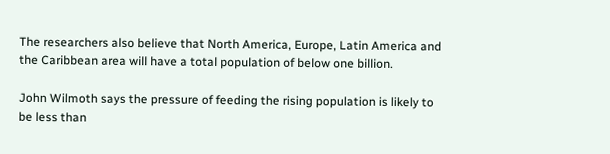The researchers also believe that North America, Europe, Latin America and the Caribbean area will have a total population of below one billion.

John Wilmoth says the pressure of feeding the rising population is likely to be less than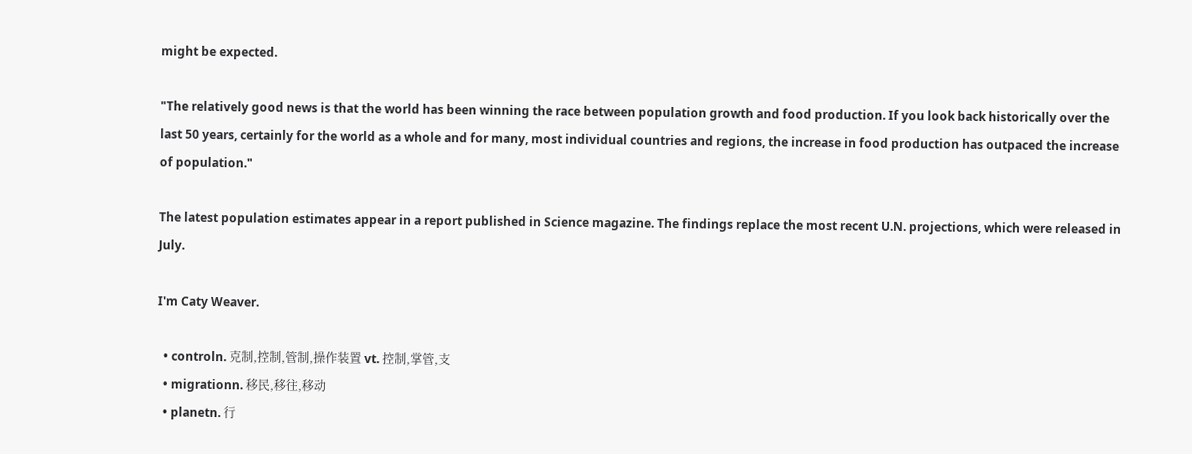might be expected.

"The relatively good news is that the world has been winning the race between population growth and food production. If you look back historically over the last 50 years, certainly for the world as a whole and for many, most individual countries and regions, the increase in food production has outpaced the increase of population."

The latest population estimates appear in a report published in Science magazine. The findings replace the most recent U.N. projections, which were released in July.

I'm Caty Weaver.

  • controln. 克制,控制,管制,操作装置 vt. 控制,掌管,支
  • migrationn. 移民,移往,移动
  • planetn. 行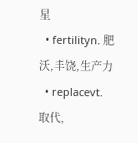星
  • fertilityn. 肥沃,丰饶,生产力
  • replacevt. 取代,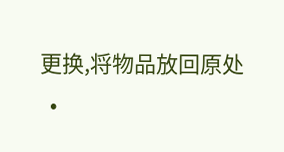更换,将物品放回原处
  •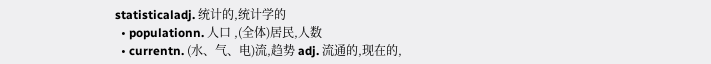statisticaladj. 统计的,统计学的
  • populationn. 人口 ,(全体)居民,人数
  • currentn. (水、气、电)流,趋势 adj. 流通的,现在的,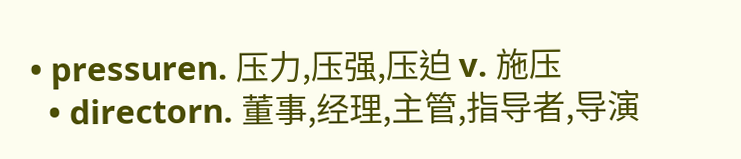• pressuren. 压力,压强,压迫 v. 施压
  • directorn. 董事,经理,主管,指导者,导演